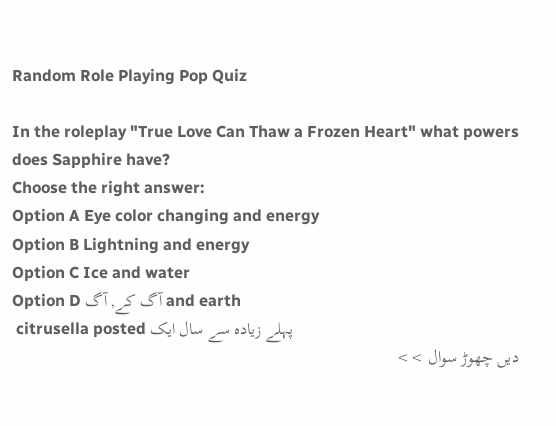Random Role Playing Pop Quiz

In the roleplay "True Love Can Thaw a Frozen Heart" what powers does Sapphire have?
Choose the right answer:
Option A Eye color changing and energy
Option B Lightning and energy
Option C Ice and water
Option D آگ کے, آگ and earth
 citrusella posted پہلے زیادہ سے سال ایک
دیں چھوڑ سوال >>